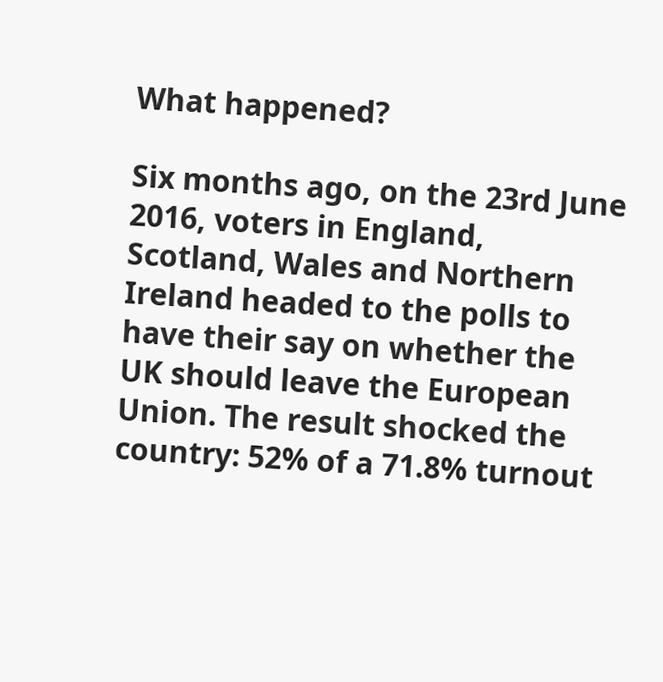What happened?

Six months ago, on the 23rd June 2016, voters in England, Scotland, Wales and Northern Ireland headed to the polls to have their say on whether the UK should leave the European Union. The result shocked the country: 52% of a 71.8% turnout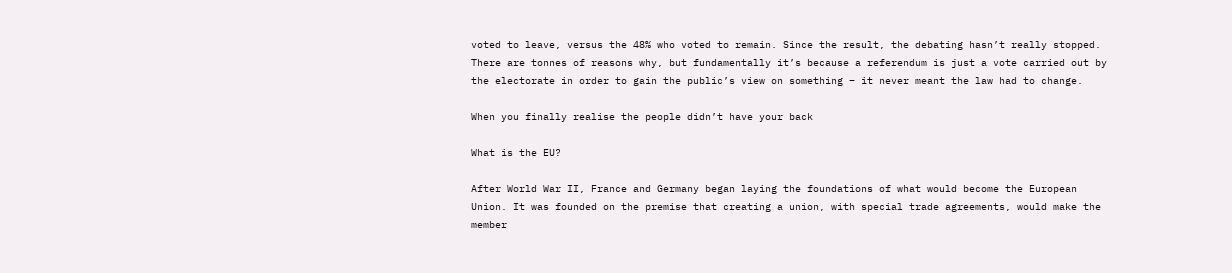voted to leave, versus the 48% who voted to remain. Since the result, the debating hasn’t really stopped. There are tonnes of reasons why, but fundamentally it’s because a referendum is just a vote carried out by the electorate in order to gain the public’s view on something – it never meant the law had to change.

When you finally realise the people didn’t have your back

What is the EU?

After World War II, France and Germany began laying the foundations of what would become the European Union. It was founded on the premise that creating a union, with special trade agreements, would make the member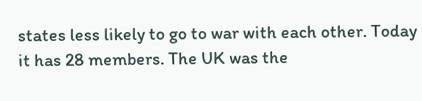states less likely to go to war with each other. Today it has 28 members. The UK was the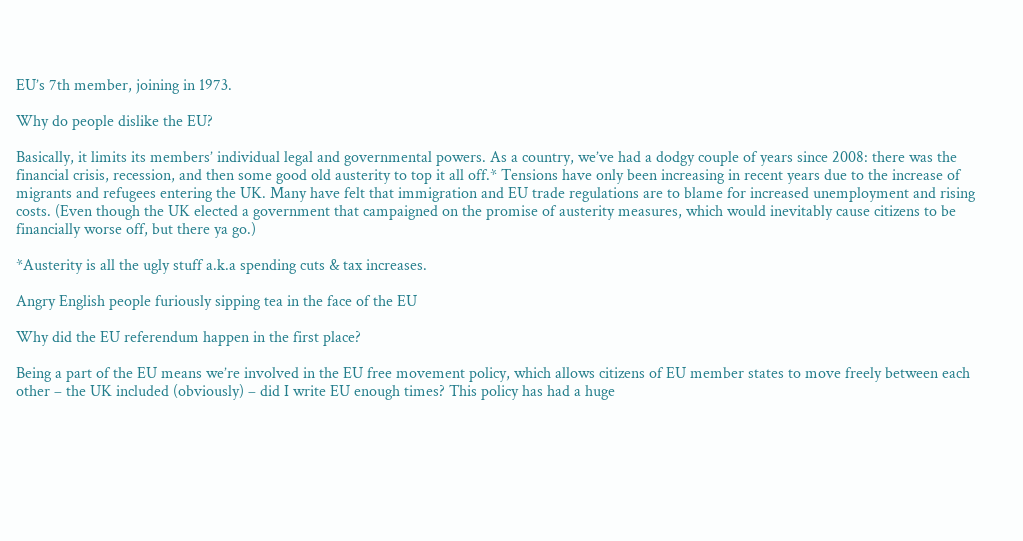EU’s 7th member, joining in 1973.

Why do people dislike the EU?

Basically, it limits its members’ individual legal and governmental powers. As a country, we’ve had a dodgy couple of years since 2008: there was the financial crisis, recession, and then some good old austerity to top it all off.* Tensions have only been increasing in recent years due to the increase of migrants and refugees entering the UK. Many have felt that immigration and EU trade regulations are to blame for increased unemployment and rising costs. (Even though the UK elected a government that campaigned on the promise of austerity measures, which would inevitably cause citizens to be financially worse off, but there ya go.)

*Austerity is all the ugly stuff a.k.a spending cuts & tax increases.

Angry English people furiously sipping tea in the face of the EU

Why did the EU referendum happen in the first place?

Being a part of the EU means we’re involved in the EU free movement policy, which allows citizens of EU member states to move freely between each other – the UK included (obviously) – did I write EU enough times? This policy has had a huge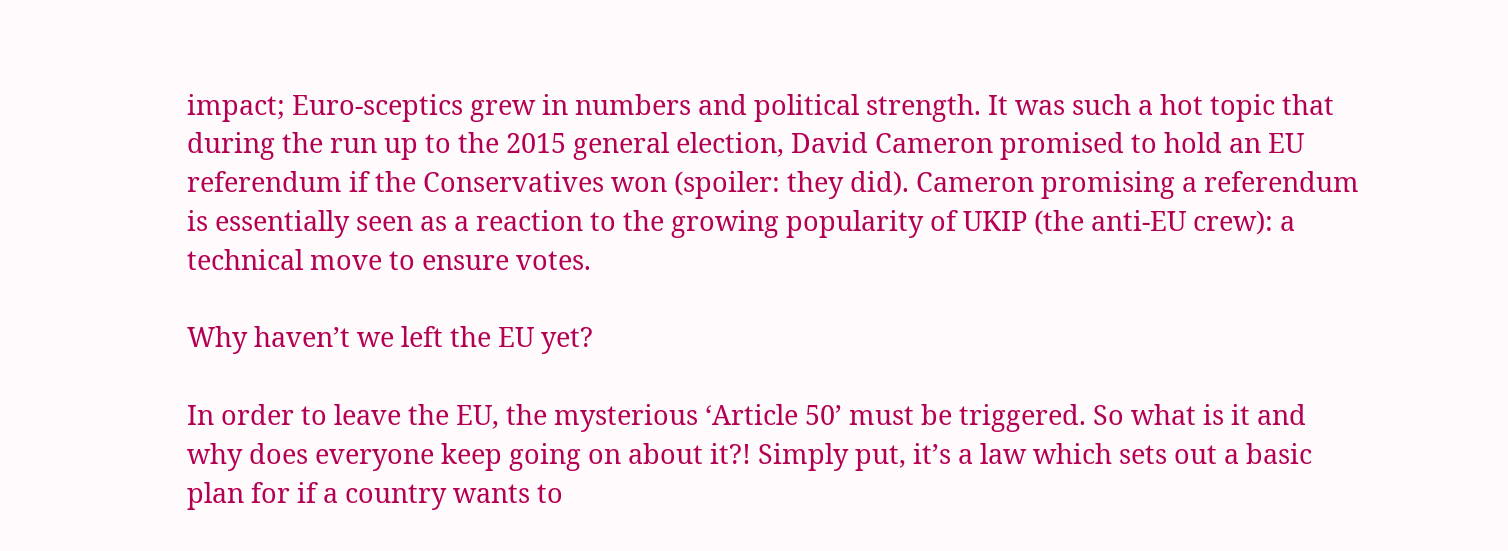impact; Euro-sceptics grew in numbers and political strength. It was such a hot topic that during the run up to the 2015 general election, David Cameron promised to hold an EU referendum if the Conservatives won (spoiler: they did). Cameron promising a referendum is essentially seen as a reaction to the growing popularity of UKIP (the anti-EU crew): a technical move to ensure votes.

Why haven’t we left the EU yet?

In order to leave the EU, the mysterious ‘Article 50’ must be triggered. So what is it and why does everyone keep going on about it?! Simply put, it’s a law which sets out a basic plan for if a country wants to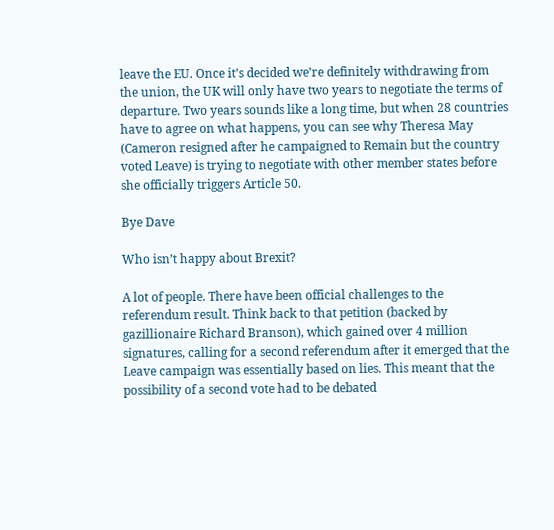leave the EU. Once it’s decided we’re definitely withdrawing from the union, the UK will only have two years to negotiate the terms of departure. Two years sounds like a long time, but when 28 countries have to agree on what happens, you can see why Theresa May (Cameron resigned after he campaigned to Remain but the country voted Leave) is trying to negotiate with other member states before she officially triggers Article 50.

Bye Dave

Who isn’t happy about Brexit?

A lot of people. There have been official challenges to the referendum result. Think back to that petition (backed by gazillionaire Richard Branson), which gained over 4 million signatures, calling for a second referendum after it emerged that the Leave campaign was essentially based on lies. This meant that the possibility of a second vote had to be debated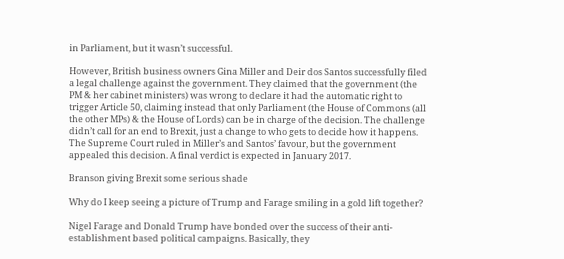in Parliament, but it wasn’t successful.

However, British business owners Gina Miller and Deir dos Santos successfully filed a legal challenge against the government. They claimed that the government (the PM & her cabinet ministers) was wrong to declare it had the automatic right to trigger Article 50, claiming instead that only Parliament (the House of Commons (all the other MPs) & the House of Lords) can be in charge of the decision. The challenge didn’t call for an end to Brexit, just a change to who gets to decide how it happens. The Supreme Court ruled in Miller’s and Santos’ favour, but the government appealed this decision. A final verdict is expected in January 2017.

Branson giving Brexit some serious shade

Why do I keep seeing a picture of Trump and Farage smiling in a gold lift together?

Nigel Farage and Donald Trump have bonded over the success of their anti-establishment based political campaigns. Basically, they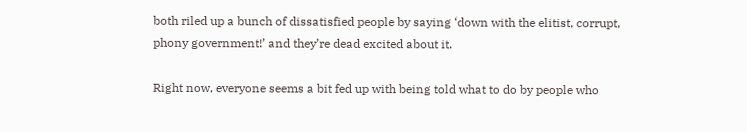both riled up a bunch of dissatisfied people by saying ‘down with the elitist, corrupt, phony government!’ and they’re dead excited about it.

Right now, everyone seems a bit fed up with being told what to do by people who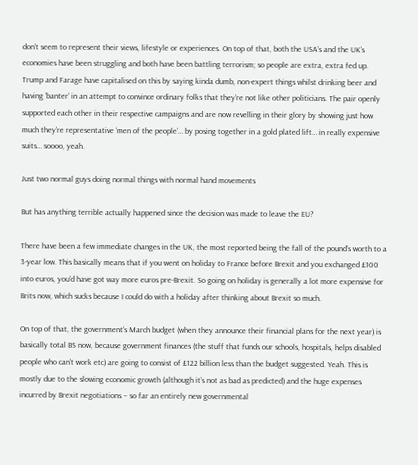don’t seem to represent their views, lifestyle or experiences. On top of that, both the USA’s and the UK’s economies have been struggling and both have been battling terrorism; so people are extra, extra fed up. Trump and Farage have capitalised on this by saying kinda dumb, non-expert things whilst drinking beer and having ‘banter’ in an attempt to convince ordinary folks that they’re not like other politicians. The pair openly supported each other in their respective campaigns and are now revelling in their glory by showing just how much they’re representative ‘men of the people’… by posing together in a gold plated lift… in really expensive suits… soooo, yeah.

Just two normal guys doing normal things with normal hand movements

But has anything terrible actually happened since the decision was made to leave the EU?

There have been a few immediate changes in the UK, the most reported being the fall of the pound’s worth to a 3-year low. This basically means that if you went on holiday to France before Brexit and you exchanged £100 into euros, you’d have got way more euros pre-Brexit. So going on holiday is generally a lot more expensive for Brits now, which sucks because I could do with a holiday after thinking about Brexit so much.

On top of that, the government’s March budget (when they announce their financial plans for the next year) is basically total BS now, because government finances (the stuff that funds our schools, hospitals, helps disabled people who can’t work etc) are going to consist of £122 billion less than the budget suggested. Yeah. This is mostly due to the slowing economic growth (although it’s not as bad as predicted) and the huge expenses incurred by Brexit negotiations – so far an entirely new governmental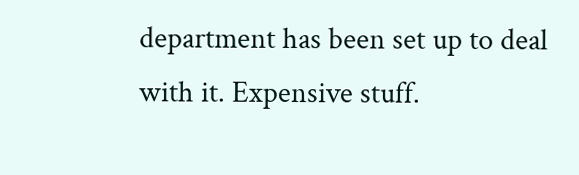department has been set up to deal with it. Expensive stuff.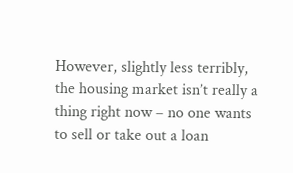However, slightly less terribly, the housing market isn’t really a thing right now – no one wants to sell or take out a loan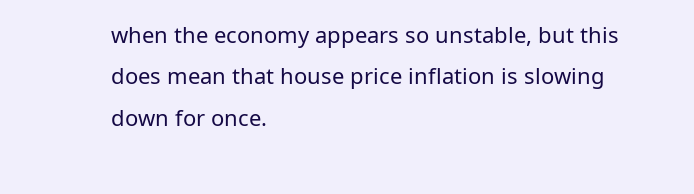when the economy appears so unstable, but this does mean that house price inflation is slowing down for once.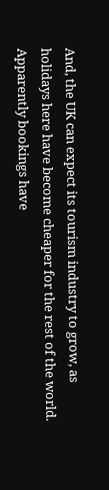And, the UK can expect its tourism industry to grow, as holidays here have become cheaper for the rest of the world. Apparently bookings have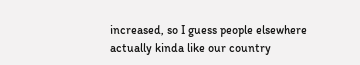increased, so I guess people elsewhere actually kinda like our country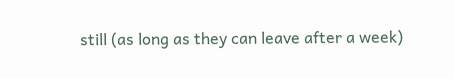still (as long as they can leave after a week)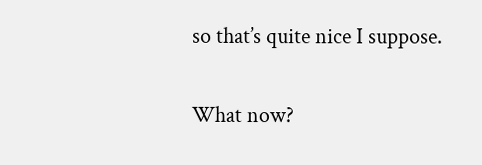so that’s quite nice I suppose.

What now?